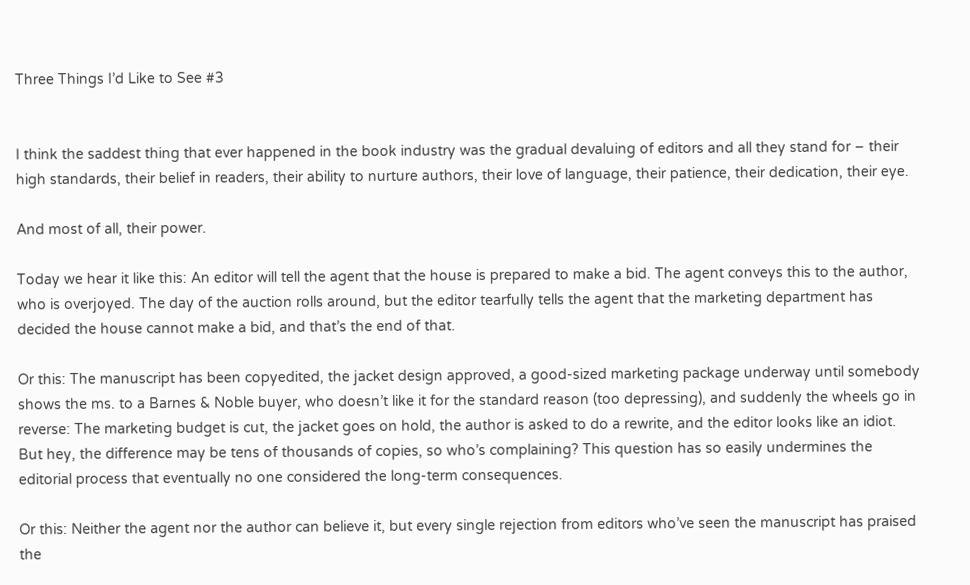Three Things I’d Like to See #3


I think the saddest thing that ever happened in the book industry was the gradual devaluing of editors and all they stand for – their high standards, their belief in readers, their ability to nurture authors, their love of language, their patience, their dedication, their eye.

And most of all, their power.

Today we hear it like this: An editor will tell the agent that the house is prepared to make a bid. The agent conveys this to the author, who is overjoyed. The day of the auction rolls around, but the editor tearfully tells the agent that the marketing department has decided the house cannot make a bid, and that’s the end of that.

Or this: The manuscript has been copyedited, the jacket design approved, a good-sized marketing package underway until somebody shows the ms. to a Barnes & Noble buyer, who doesn’t like it for the standard reason (too depressing), and suddenly the wheels go in reverse: The marketing budget is cut, the jacket goes on hold, the author is asked to do a rewrite, and the editor looks like an idiot. But hey, the difference may be tens of thousands of copies, so who’s complaining? This question has so easily undermines the editorial process that eventually no one considered the long-term consequences.

Or this: Neither the agent nor the author can believe it, but every single rejection from editors who’ve seen the manuscript has praised the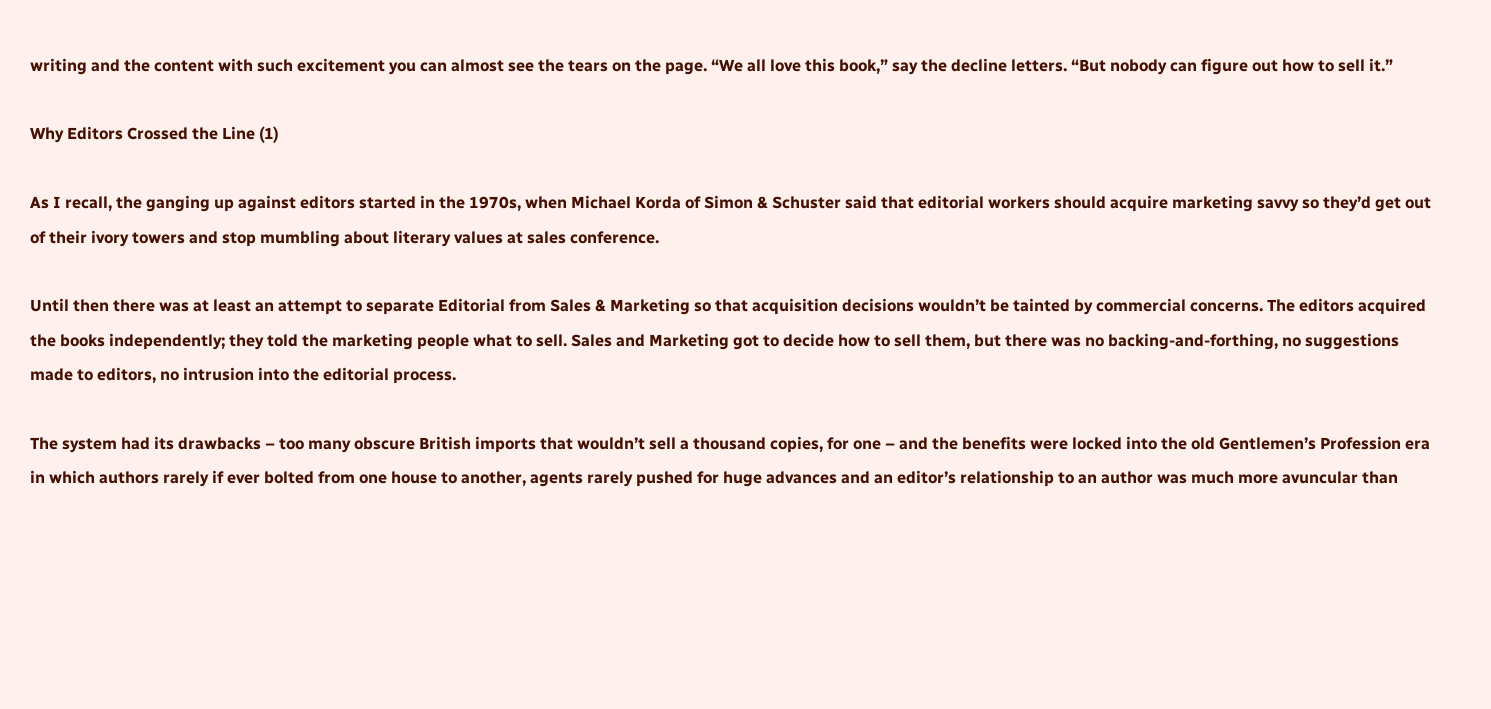writing and the content with such excitement you can almost see the tears on the page. “We all love this book,” say the decline letters. “But nobody can figure out how to sell it.”

Why Editors Crossed the Line (1)

As I recall, the ganging up against editors started in the 1970s, when Michael Korda of Simon & Schuster said that editorial workers should acquire marketing savvy so they’d get out of their ivory towers and stop mumbling about literary values at sales conference.

Until then there was at least an attempt to separate Editorial from Sales & Marketing so that acquisition decisions wouldn’t be tainted by commercial concerns. The editors acquired the books independently; they told the marketing people what to sell. Sales and Marketing got to decide how to sell them, but there was no backing-and-forthing, no suggestions made to editors, no intrusion into the editorial process.

The system had its drawbacks – too many obscure British imports that wouldn’t sell a thousand copies, for one – and the benefits were locked into the old Gentlemen’s Profession era in which authors rarely if ever bolted from one house to another, agents rarely pushed for huge advances and an editor’s relationship to an author was much more avuncular than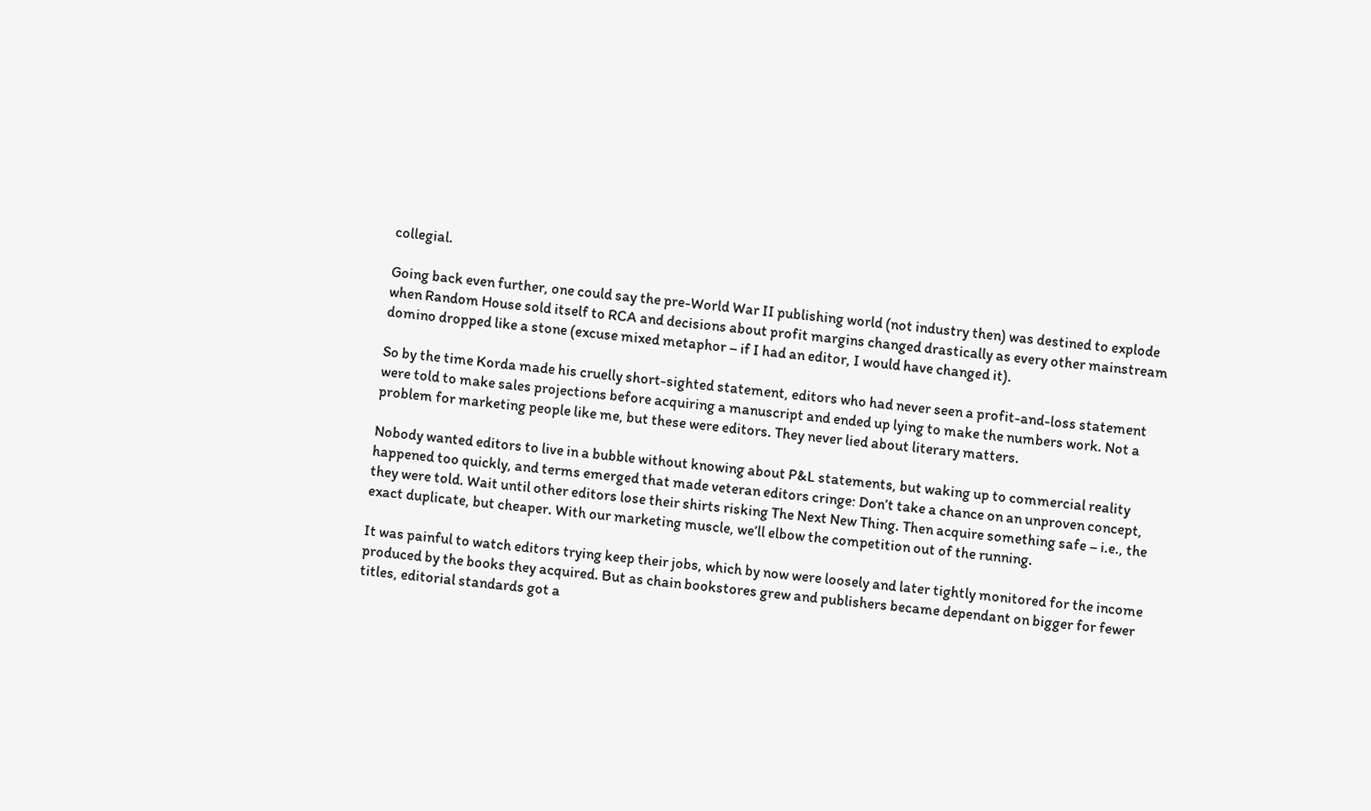collegial.

Going back even further, one could say the pre-World War II publishing world (not industry then) was destined to explode when Random House sold itself to RCA and decisions about profit margins changed drastically as every other mainstream domino dropped like a stone (excuse mixed metaphor – if I had an editor, I would have changed it).

So by the time Korda made his cruelly short-sighted statement, editors who had never seen a profit-and-loss statement were told to make sales projections before acquiring a manuscript and ended up lying to make the numbers work. Not a problem for marketing people like me, but these were editors. They never lied about literary matters.

Nobody wanted editors to live in a bubble without knowing about P&L statements, but waking up to commercial reality happened too quickly, and terms emerged that made veteran editors cringe: Don’t take a chance on an unproven concept, they were told. Wait until other editors lose their shirts risking The Next New Thing. Then acquire something safe – i.e., the exact duplicate, but cheaper. With our marketing muscle, we’ll elbow the competition out of the running.

It was painful to watch editors trying keep their jobs, which by now were loosely and later tightly monitored for the income produced by the books they acquired. But as chain bookstores grew and publishers became dependant on bigger for fewer titles, editorial standards got a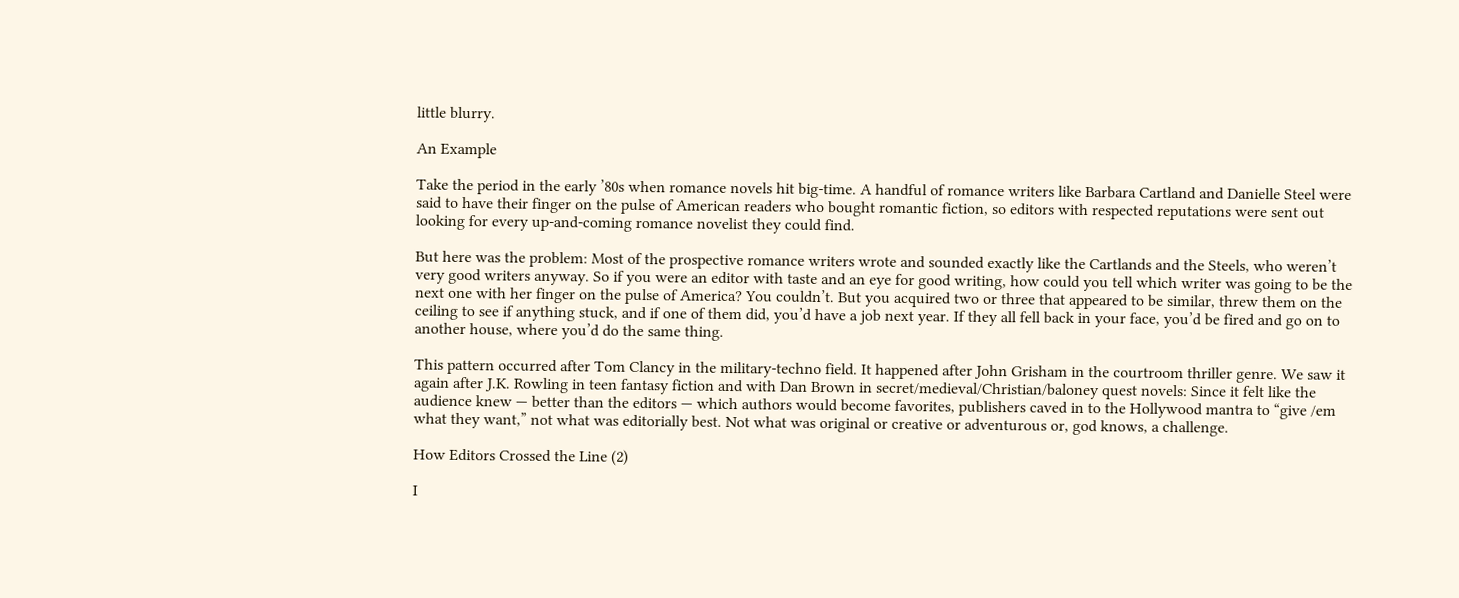little blurry.

An Example

Take the period in the early ’80s when romance novels hit big-time. A handful of romance writers like Barbara Cartland and Danielle Steel were said to have their finger on the pulse of American readers who bought romantic fiction, so editors with respected reputations were sent out looking for every up-and-coming romance novelist they could find.

But here was the problem: Most of the prospective romance writers wrote and sounded exactly like the Cartlands and the Steels, who weren’t very good writers anyway. So if you were an editor with taste and an eye for good writing, how could you tell which writer was going to be the next one with her finger on the pulse of America? You couldn’t. But you acquired two or three that appeared to be similar, threw them on the ceiling to see if anything stuck, and if one of them did, you’d have a job next year. If they all fell back in your face, you’d be fired and go on to another house, where you’d do the same thing.

This pattern occurred after Tom Clancy in the military-techno field. It happened after John Grisham in the courtroom thriller genre. We saw it again after J.K. Rowling in teen fantasy fiction and with Dan Brown in secret/medieval/Christian/baloney quest novels: Since it felt like the audience knew — better than the editors — which authors would become favorites, publishers caved in to the Hollywood mantra to “give /em what they want,” not what was editorially best. Not what was original or creative or adventurous or, god knows, a challenge.

How Editors Crossed the Line (2)

I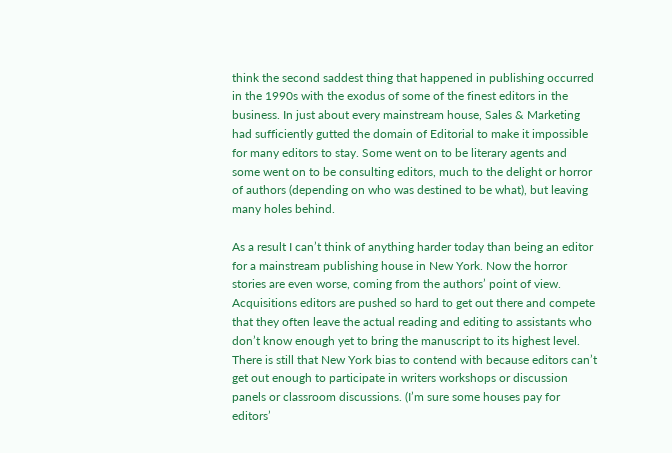think the second saddest thing that happened in publishing occurred in the 1990s with the exodus of some of the finest editors in the business. In just about every mainstream house, Sales & Marketing had sufficiently gutted the domain of Editorial to make it impossible for many editors to stay. Some went on to be literary agents and some went on to be consulting editors, much to the delight or horror of authors (depending on who was destined to be what), but leaving many holes behind.

As a result I can’t think of anything harder today than being an editor for a mainstream publishing house in New York. Now the horror stories are even worse, coming from the authors’ point of view. Acquisitions editors are pushed so hard to get out there and compete that they often leave the actual reading and editing to assistants who don’t know enough yet to bring the manuscript to its highest level. There is still that New York bias to contend with because editors can’t get out enough to participate in writers workshops or discussion panels or classroom discussions. (I’m sure some houses pay for editors’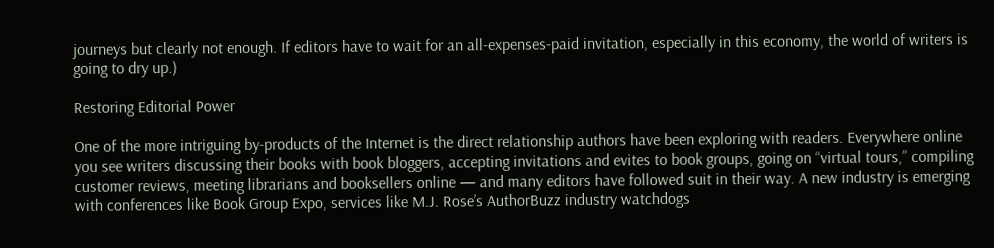journeys but clearly not enough. If editors have to wait for an all-expenses-paid invitation, especially in this economy, the world of writers is going to dry up.)

Restoring Editorial Power

One of the more intriguing by-products of the Internet is the direct relationship authors have been exploring with readers. Everywhere online you see writers discussing their books with book bloggers, accepting invitations and evites to book groups, going on “virtual tours,” compiling customer reviews, meeting librarians and booksellers online — and many editors have followed suit in their way. A new industry is emerging with conferences like Book Group Expo, services like M.J. Rose’s AuthorBuzz industry watchdogs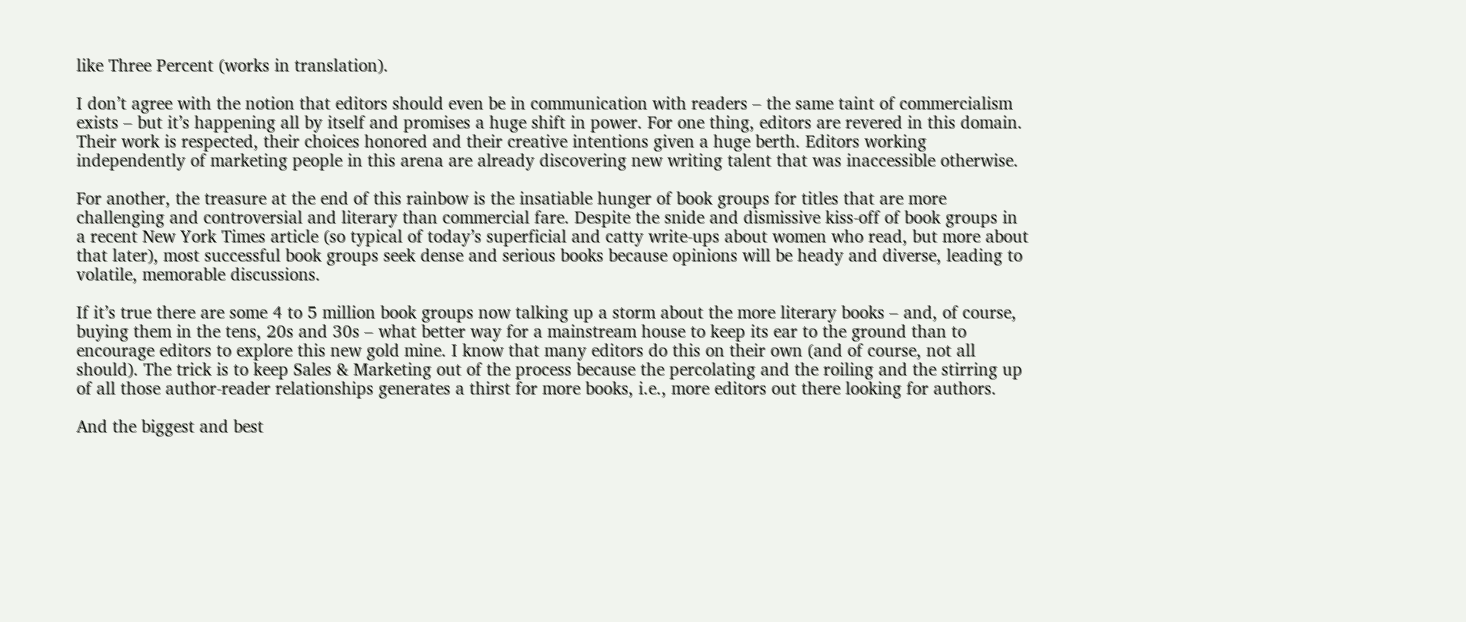like Three Percent (works in translation).

I don’t agree with the notion that editors should even be in communication with readers – the same taint of commercialism exists – but it’s happening all by itself and promises a huge shift in power. For one thing, editors are revered in this domain. Their work is respected, their choices honored and their creative intentions given a huge berth. Editors working independently of marketing people in this arena are already discovering new writing talent that was inaccessible otherwise.

For another, the treasure at the end of this rainbow is the insatiable hunger of book groups for titles that are more challenging and controversial and literary than commercial fare. Despite the snide and dismissive kiss-off of book groups in a recent New York Times article (so typical of today’s superficial and catty write-ups about women who read, but more about that later), most successful book groups seek dense and serious books because opinions will be heady and diverse, leading to volatile, memorable discussions.

If it’s true there are some 4 to 5 million book groups now talking up a storm about the more literary books – and, of course, buying them in the tens, 20s and 30s – what better way for a mainstream house to keep its ear to the ground than to encourage editors to explore this new gold mine. I know that many editors do this on their own (and of course, not all should). The trick is to keep Sales & Marketing out of the process because the percolating and the roiling and the stirring up of all those author-reader relationships generates a thirst for more books, i.e., more editors out there looking for authors.

And the biggest and best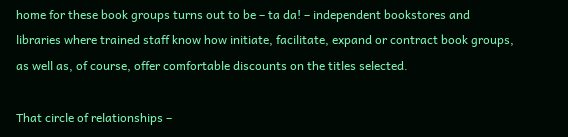home for these book groups turns out to be – ta da! – independent bookstores and libraries where trained staff know how initiate, facilitate, expand or contract book groups, as well as, of course, offer comfortable discounts on the titles selected.

That circle of relationships –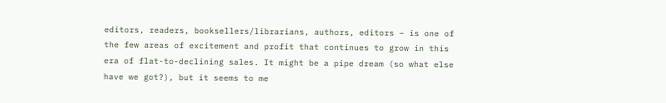editors, readers, booksellers/librarians, authors, editors – is one of the few areas of excitement and profit that continues to grow in this era of flat-to-declining sales. It might be a pipe dream (so what else have we got?), but it seems to me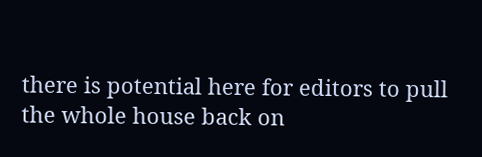there is potential here for editors to pull the whole house back on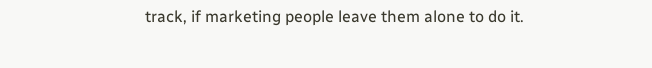track, if marketing people leave them alone to do it.